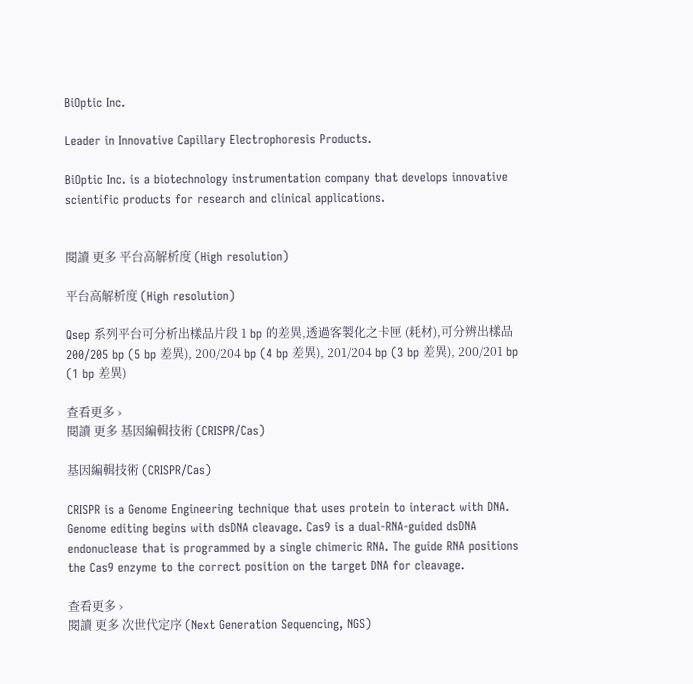BiOptic Inc.

Leader in Innovative Capillary Electrophoresis Products.

BiOptic Inc. is a biotechnology instrumentation company that develops innovative scientific products for research and clinical applications.


閱讀 更多 平台高解析度 (High resolution)

平台高解析度 (High resolution)

Qsep 系列平台可分析出樣品片段 1 bp 的差異,透過客製化之卡匣 (耗材),可分辨出樣品 200/205 bp (5 bp 差異), 200/204 bp (4 bp 差異), 201/204 bp (3 bp 差異), 200/201 bp (1 bp 差異)

查看更多 ›
閱讀 更多 基因編輯技術 (CRISPR/Cas)

基因編輯技術 (CRISPR/Cas)

CRISPR is a Genome Engineering technique that uses protein to interact with DNA. Genome editing begins with dsDNA cleavage. Cas9 is a dual-RNA-guided dsDNA endonuclease that is programmed by a single chimeric RNA. The guide RNA positions the Cas9 enzyme to the correct position on the target DNA for cleavage.

查看更多 ›
閱讀 更多 次世代定序 (Next Generation Sequencing, NGS)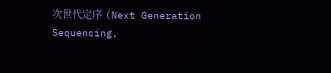次世代定序 (Next Generation Sequencing,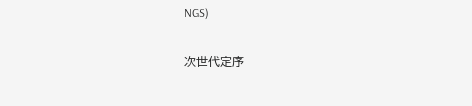NGS)

次世代定序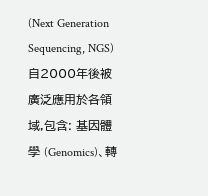(Next Generation Sequencing, NGS) 自2000年後被廣泛應用於各領域,包含: 基因體學 (Genomics)、轉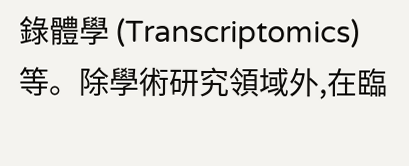錄體學 (Transcriptomics)等。除學術研究領域外,在臨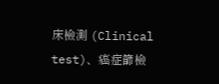床檢測 (Clinical test)、癌症篩檢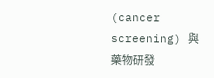(cancer screening) 與藥物研發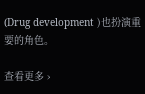(Drug development )也扮演重要的角色。

查看更多 ›